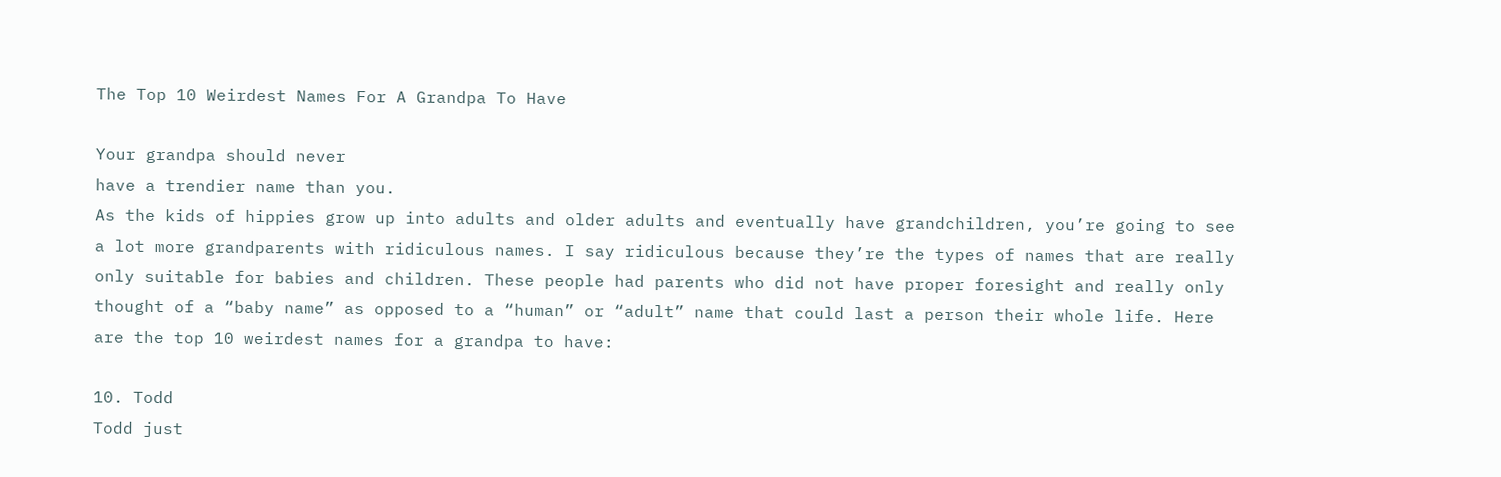The Top 10 Weirdest Names For A Grandpa To Have

Your grandpa should never
have a trendier name than you.
As the kids of hippies grow up into adults and older adults and eventually have grandchildren, you’re going to see a lot more grandparents with ridiculous names. I say ridiculous because they’re the types of names that are really only suitable for babies and children. These people had parents who did not have proper foresight and really only thought of a “baby name” as opposed to a “human” or “adult” name that could last a person their whole life. Here are the top 10 weirdest names for a grandpa to have:

10. Todd
Todd just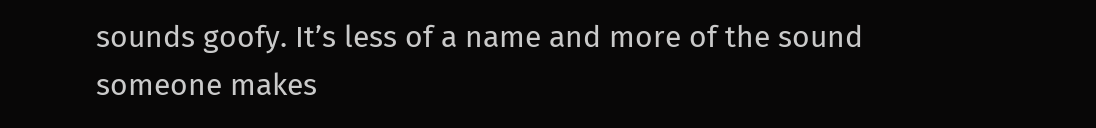sounds goofy. It’s less of a name and more of the sound someone makes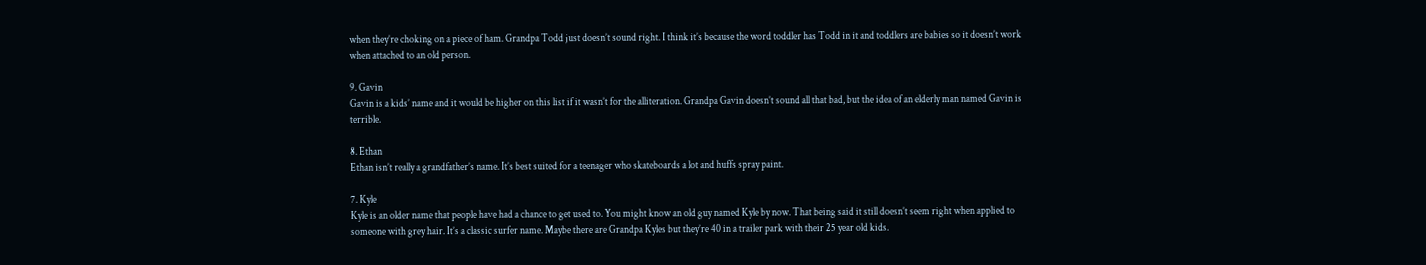when they’re choking on a piece of ham. Grandpa Todd just doesn’t sound right. I think it’s because the word toddler has Todd in it and toddlers are babies so it doesn’t work when attached to an old person.

9. Gavin
Gavin is a kids’ name and it would be higher on this list if it wasn’t for the alliteration. Grandpa Gavin doesn’t sound all that bad, but the idea of an elderly man named Gavin is terrible.

8. Ethan
Ethan isn’t really a grandfather’s name. It’s best suited for a teenager who skateboards a lot and huffs spray paint.

7. Kyle
Kyle is an older name that people have had a chance to get used to. You might know an old guy named Kyle by now. That being said it still doesn’t seem right when applied to someone with grey hair. It’s a classic surfer name. Maybe there are Grandpa Kyles but they’re 40 in a trailer park with their 25 year old kids.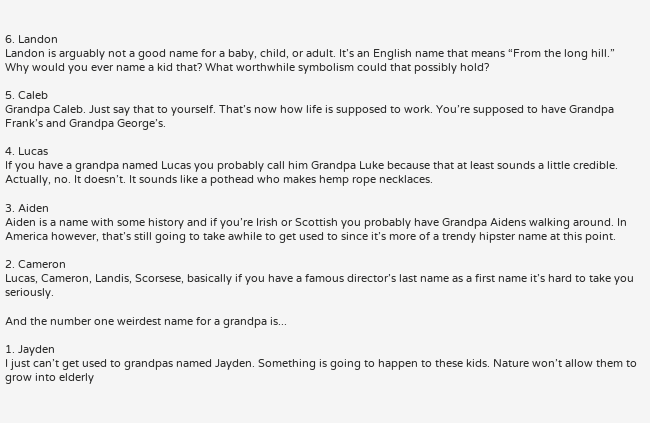6. Landon
Landon is arguably not a good name for a baby, child, or adult. It’s an English name that means “From the long hill.” Why would you ever name a kid that? What worthwhile symbolism could that possibly hold?

5. Caleb
Grandpa Caleb. Just say that to yourself. That’s now how life is supposed to work. You’re supposed to have Grandpa Frank’s and Grandpa George’s.

4. Lucas
If you have a grandpa named Lucas you probably call him Grandpa Luke because that at least sounds a little credible. Actually, no. It doesn’t. It sounds like a pothead who makes hemp rope necklaces.

3. Aiden
Aiden is a name with some history and if you’re Irish or Scottish you probably have Grandpa Aidens walking around. In America however, that’s still going to take awhile to get used to since it’s more of a trendy hipster name at this point.

2. Cameron
Lucas, Cameron, Landis, Scorsese, basically if you have a famous director’s last name as a first name it’s hard to take you seriously.

And the number one weirdest name for a grandpa is...

1. Jayden
I just can’t get used to grandpas named Jayden. Something is going to happen to these kids. Nature won’t allow them to grow into elderly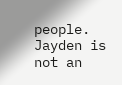people. Jayden is not an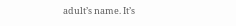adult’s name. It’s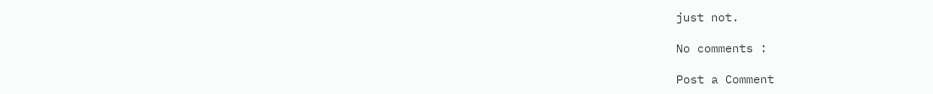just not.

No comments :

Post a Comment